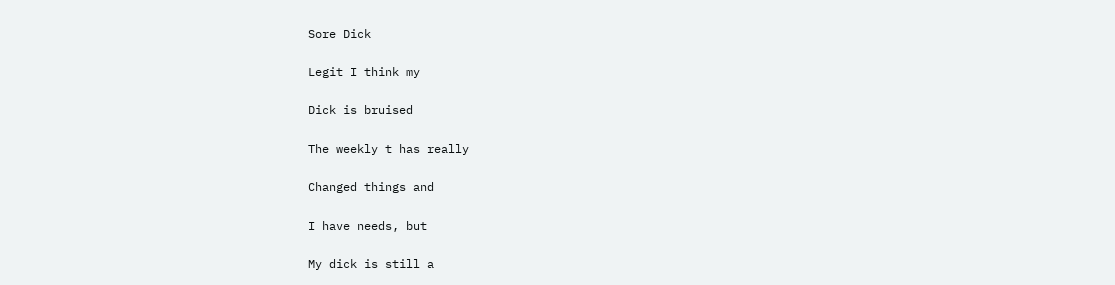Sore Dick

Legit I think my

Dick is bruised

The weekly t has really

Changed things and

I have needs, but

My dick is still a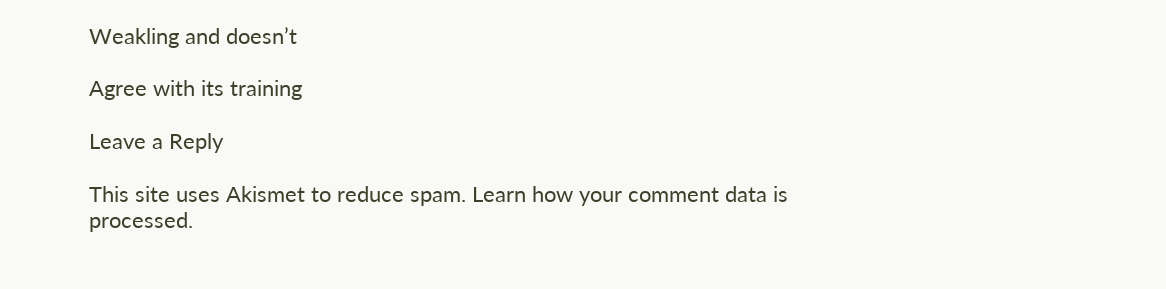Weakling and doesn’t

Agree with its training

Leave a Reply

This site uses Akismet to reduce spam. Learn how your comment data is processed.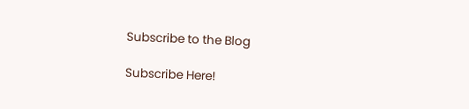Subscribe to the Blog

Subscribe Here!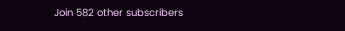Join 582 other subscribers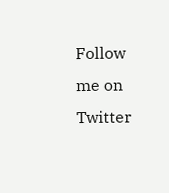Follow me on Twitter